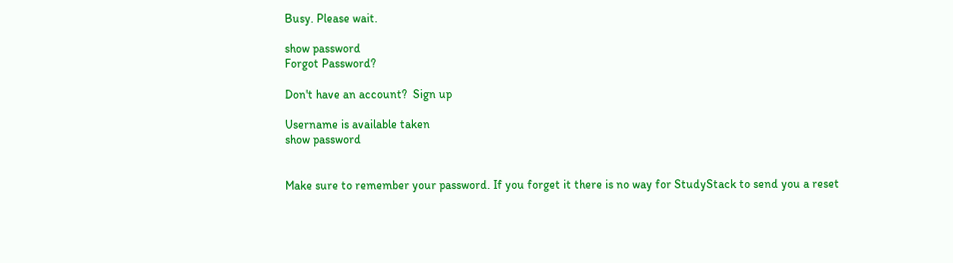Busy. Please wait.

show password
Forgot Password?

Don't have an account?  Sign up

Username is available taken
show password


Make sure to remember your password. If you forget it there is no way for StudyStack to send you a reset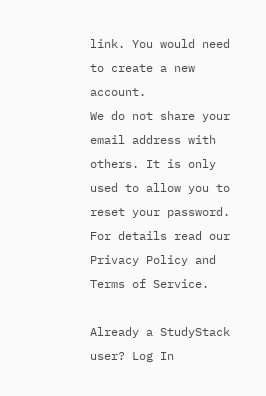link. You would need to create a new account.
We do not share your email address with others. It is only used to allow you to reset your password. For details read our Privacy Policy and Terms of Service.

Already a StudyStack user? Log In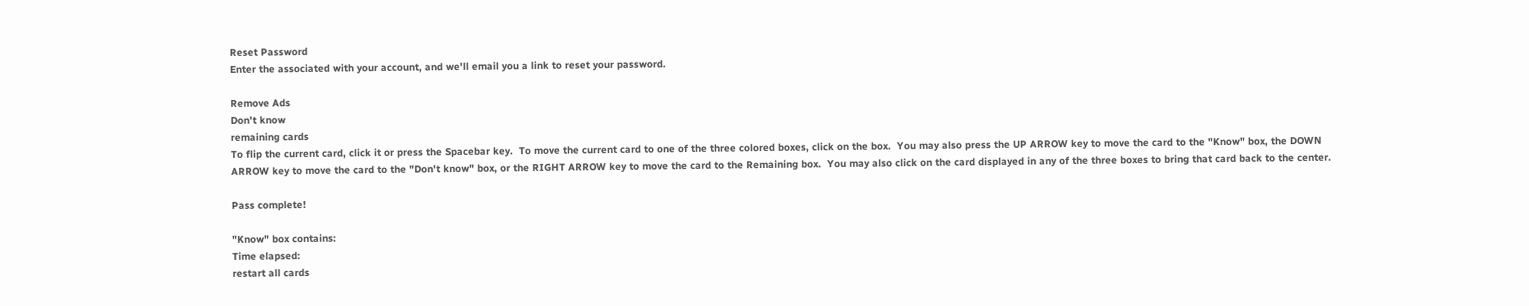Reset Password
Enter the associated with your account, and we'll email you a link to reset your password.

Remove Ads
Don't know
remaining cards
To flip the current card, click it or press the Spacebar key.  To move the current card to one of the three colored boxes, click on the box.  You may also press the UP ARROW key to move the card to the "Know" box, the DOWN ARROW key to move the card to the "Don't know" box, or the RIGHT ARROW key to move the card to the Remaining box.  You may also click on the card displayed in any of the three boxes to bring that card back to the center.

Pass complete!

"Know" box contains:
Time elapsed:
restart all cards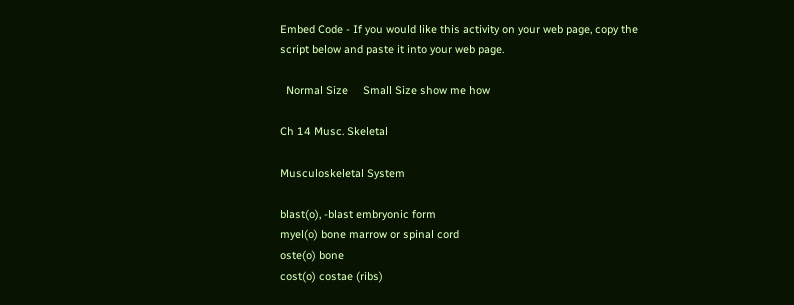Embed Code - If you would like this activity on your web page, copy the script below and paste it into your web page.

  Normal Size     Small Size show me how

Ch 14 Musc. Skeletal

Musculoskeletal System

blast(o), -blast embryonic form
myel(o) bone marrow or spinal cord
oste(o) bone
cost(o) costae (ribs)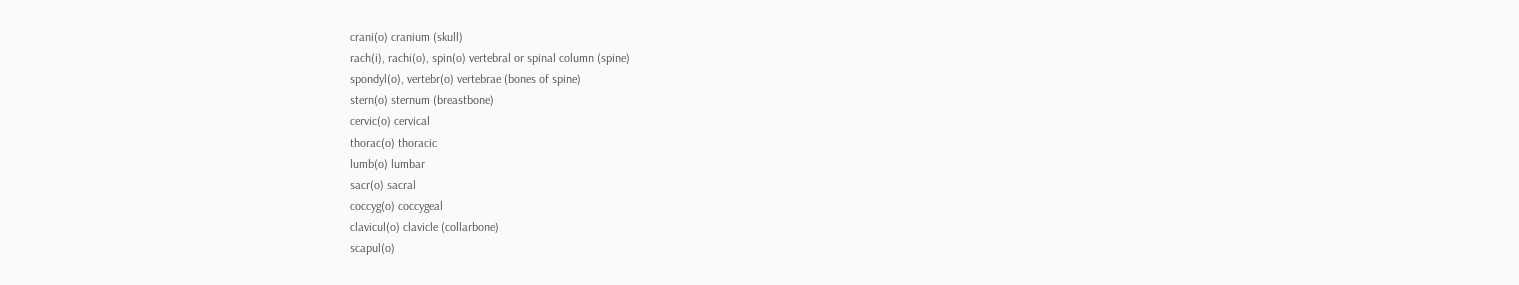crani(o) cranium (skull)
rach(i), rachi(o), spin(o) vertebral or spinal column (spine)
spondyl(o), vertebr(o) vertebrae (bones of spine)
stern(o) sternum (breastbone)
cervic(o) cervical
thorac(o) thoracic
lumb(o) lumbar
sacr(o) sacral
coccyg(o) coccygeal
clavicul(o) clavicle (collarbone)
scapul(o)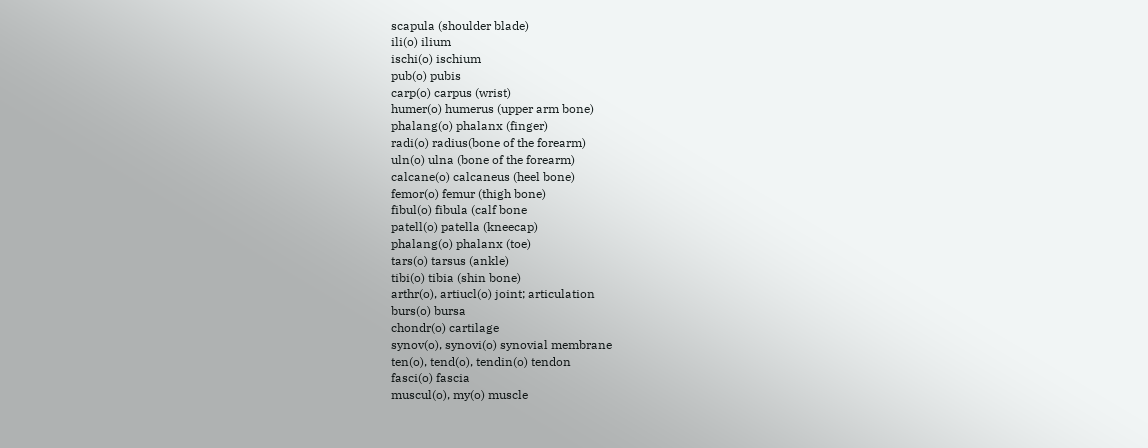scapula (shoulder blade)
ili(o) ilium
ischi(o) ischium
pub(o) pubis
carp(o) carpus (wrist)
humer(o) humerus (upper arm bone)
phalang(o) phalanx (finger)
radi(o) radius(bone of the forearm)
uln(o) ulna (bone of the forearm)
calcane(o) calcaneus (heel bone)
femor(o) femur (thigh bone)
fibul(o) fibula (calf bone
patell(o) patella (kneecap)
phalang(o) phalanx (toe)
tars(o) tarsus (ankle)
tibi(o) tibia (shin bone)
arthr(o), artiucl(o) joint; articulation
burs(o) bursa
chondr(o) cartilage
synov(o), synovi(o) synovial membrane
ten(o), tend(o), tendin(o) tendon
fasci(o) fascia
muscul(o), my(o) muscle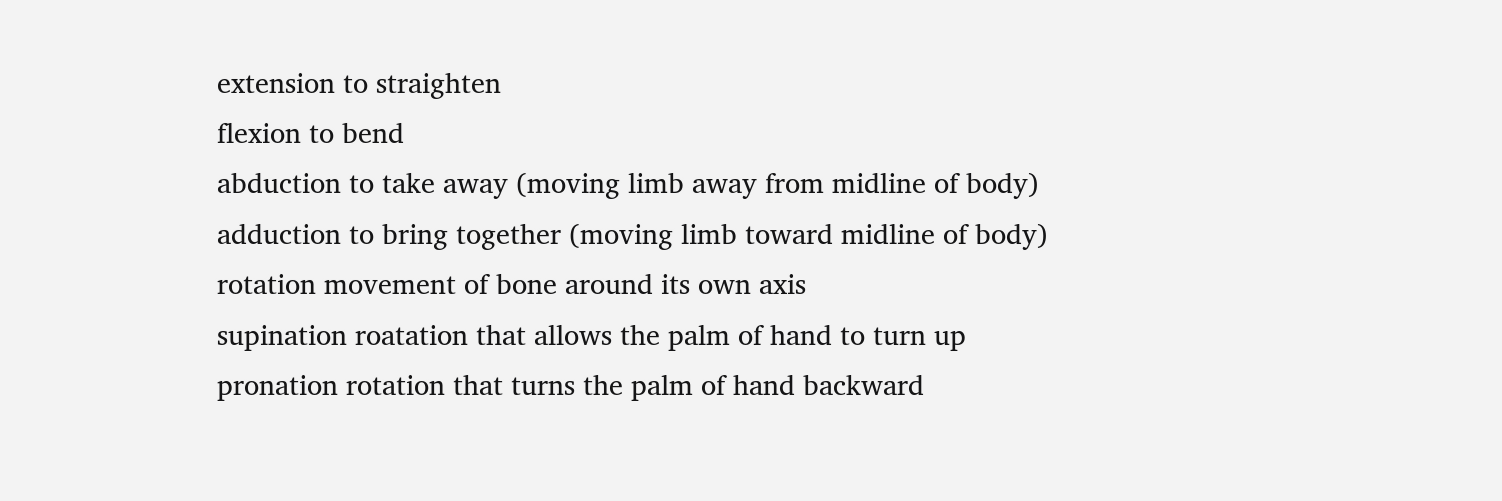extension to straighten
flexion to bend
abduction to take away (moving limb away from midline of body)
adduction to bring together (moving limb toward midline of body)
rotation movement of bone around its own axis
supination roatation that allows the palm of hand to turn up
pronation rotation that turns the palm of hand backward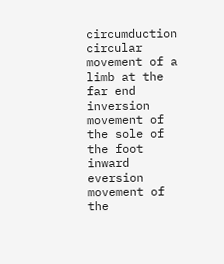circumduction circular movement of a limb at the far end
inversion movement of the sole of the foot inward
eversion movement of the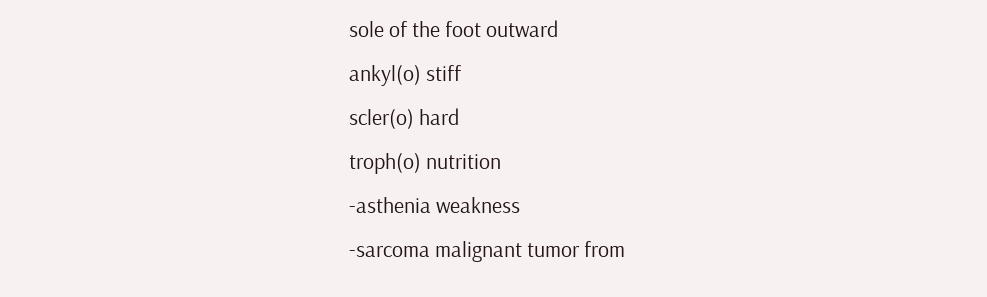sole of the foot outward
ankyl(o) stiff
scler(o) hard
troph(o) nutrition
-asthenia weakness
-sarcoma malignant tumor from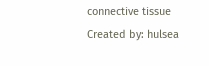connective tissue
Created by: hulsea